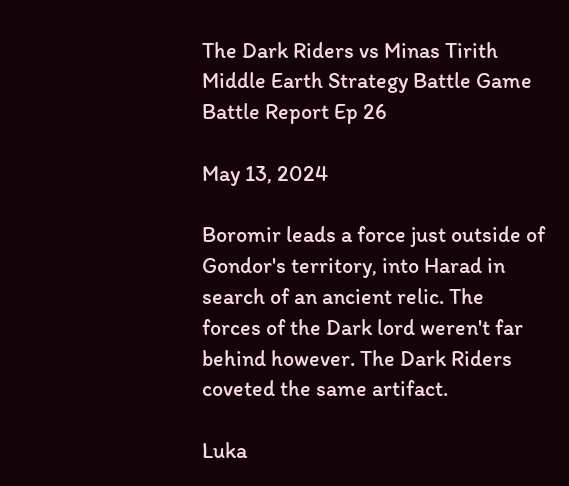The Dark Riders vs Minas Tirith Middle Earth Strategy Battle Game Battle Report Ep 26

May 13, 2024

Boromir leads a force just outside of Gondor's territory, into Harad in search of an ancient relic. The forces of the Dark lord weren't far behind however. The Dark Riders coveted the same artifact.

Luka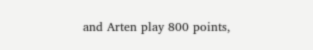and Arten play 800 points,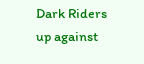Dark Riders up against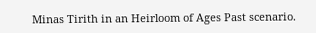Minas Tirith in an Heirloom of Ages Past scenario.